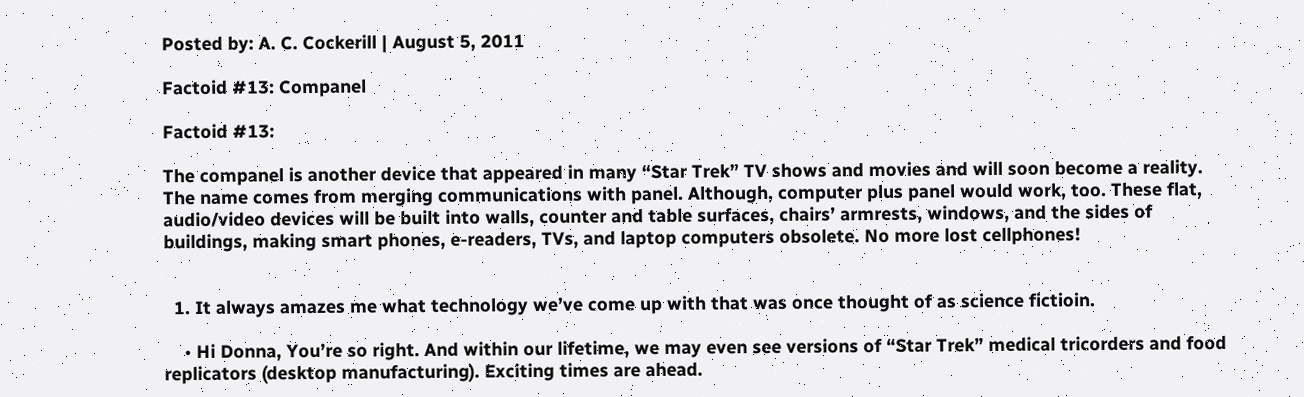Posted by: A. C. Cockerill | August 5, 2011

Factoid #13: Companel

Factoid #13:

The companel is another device that appeared in many “Star Trek” TV shows and movies and will soon become a reality. The name comes from merging communications with panel. Although, computer plus panel would work, too. These flat, audio/video devices will be built into walls, counter and table surfaces, chairs’ armrests, windows, and the sides of buildings, making smart phones, e-readers, TVs, and laptop computers obsolete. No more lost cellphones!


  1. It always amazes me what technology we’ve come up with that was once thought of as science fictioin.

    • Hi Donna, You’re so right. And within our lifetime, we may even see versions of “Star Trek” medical tricorders and food replicators (desktop manufacturing). Exciting times are ahead.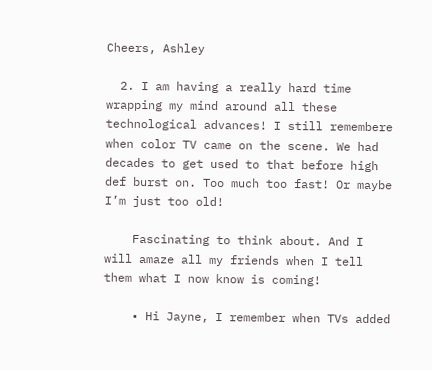Cheers, Ashley

  2. I am having a really hard time wrapping my mind around all these technological advances! I still remembere when color TV came on the scene. We had decades to get used to that before high def burst on. Too much too fast! Or maybe I’m just too old!

    Fascinating to think about. And I will amaze all my friends when I tell them what I now know is coming!

    • Hi Jayne, I remember when TVs added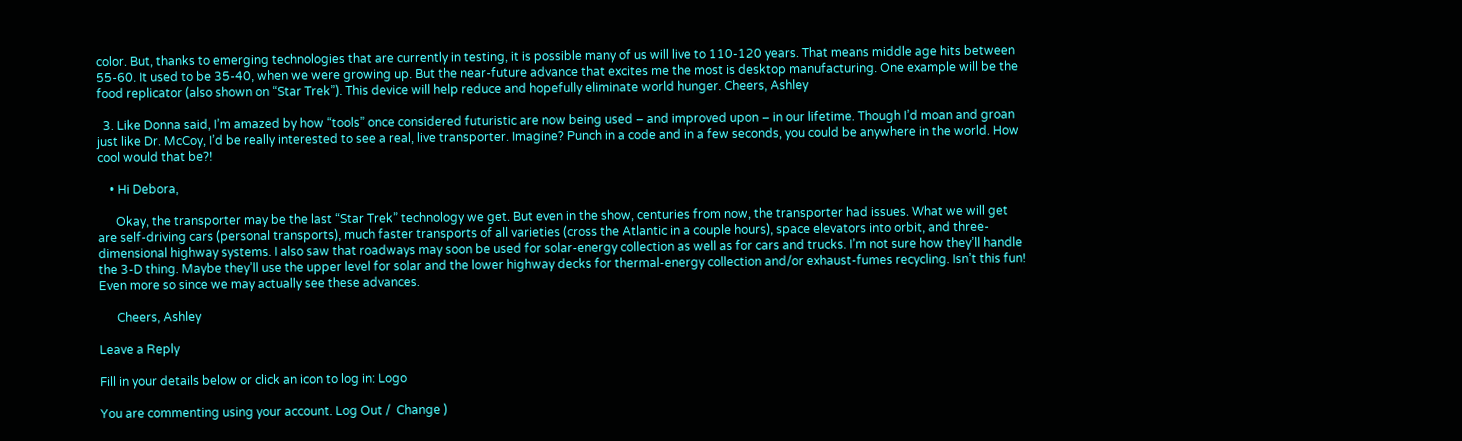color. But, thanks to emerging technologies that are currently in testing, it is possible many of us will live to 110-120 years. That means middle age hits between 55-60. It used to be 35-40, when we were growing up. But the near-future advance that excites me the most is desktop manufacturing. One example will be the food replicator (also shown on “Star Trek”). This device will help reduce and hopefully eliminate world hunger. Cheers, Ashley

  3. Like Donna said, I’m amazed by how “tools” once considered futuristic are now being used – and improved upon – in our lifetime. Though I’d moan and groan just like Dr. McCoy, I’d be really interested to see a real, live transporter. Imagine? Punch in a code and in a few seconds, you could be anywhere in the world. How cool would that be?!

    • Hi Debora,

      Okay, the transporter may be the last “Star Trek” technology we get. But even in the show, centuries from now, the transporter had issues. What we will get are self-driving cars (personal transports), much faster transports of all varieties (cross the Atlantic in a couple hours), space elevators into orbit, and three-dimensional highway systems. I also saw that roadways may soon be used for solar-energy collection as well as for cars and trucks. I’m not sure how they’ll handle the 3-D thing. Maybe they’ll use the upper level for solar and the lower highway decks for thermal-energy collection and/or exhaust-fumes recycling. Isn’t this fun! Even more so since we may actually see these advances.

      Cheers, Ashley

Leave a Reply

Fill in your details below or click an icon to log in: Logo

You are commenting using your account. Log Out /  Change )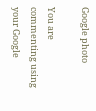Google photo

You are commenting using your Google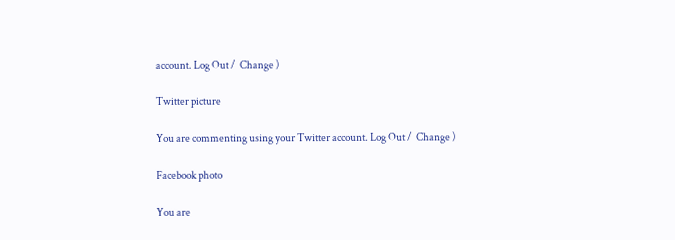account. Log Out /  Change )

Twitter picture

You are commenting using your Twitter account. Log Out /  Change )

Facebook photo

You are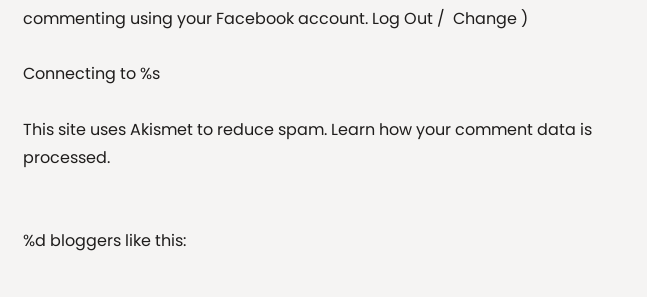commenting using your Facebook account. Log Out /  Change )

Connecting to %s

This site uses Akismet to reduce spam. Learn how your comment data is processed.


%d bloggers like this: